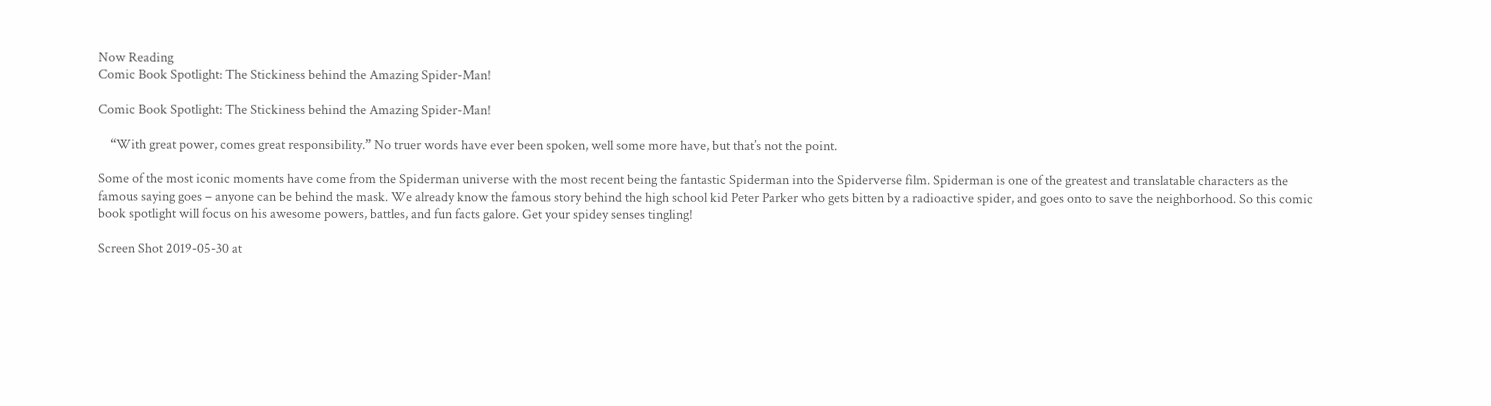Now Reading
Comic Book Spotlight: The Stickiness behind the Amazing Spider-Man!

Comic Book Spotlight: The Stickiness behind the Amazing Spider-Man!

    “With great power, comes great responsibility.” No truer words have ever been spoken, well some more have, but that’s not the point.

Some of the most iconic moments have come from the Spiderman universe with the most recent being the fantastic Spiderman into the Spiderverse film. Spiderman is one of the greatest and translatable characters as the famous saying goes – anyone can be behind the mask. We already know the famous story behind the high school kid Peter Parker who gets bitten by a radioactive spider, and goes onto to save the neighborhood. So this comic book spotlight will focus on his awesome powers, battles, and fun facts galore. Get your spidey senses tingling!

Screen Shot 2019-05-30 at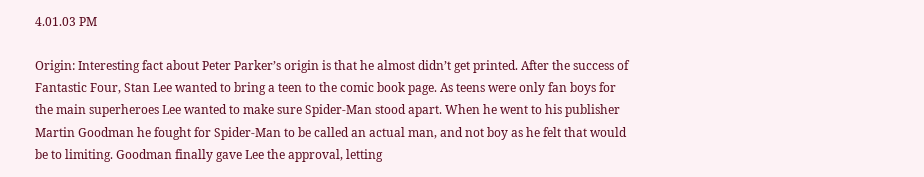4.01.03 PM

Origin: Interesting fact about Peter Parker’s origin is that he almost didn’t get printed. After the success of Fantastic Four, Stan Lee wanted to bring a teen to the comic book page. As teens were only fan boys for the main superheroes Lee wanted to make sure Spider-Man stood apart. When he went to his publisher Martin Goodman he fought for Spider-Man to be called an actual man, and not boy as he felt that would be to limiting. Goodman finally gave Lee the approval, letting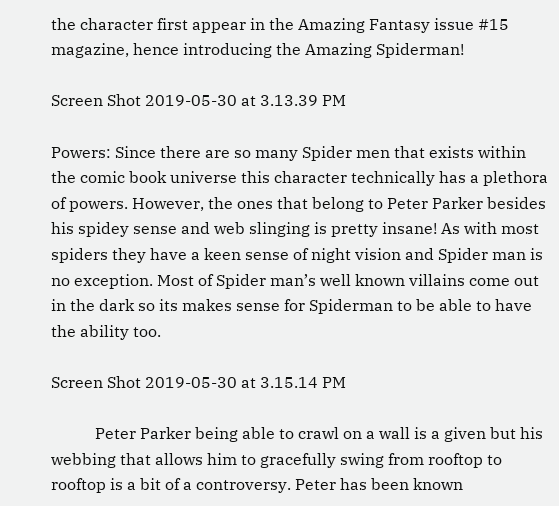the character first appear in the Amazing Fantasy issue #15 magazine, hence introducing the Amazing Spiderman!

Screen Shot 2019-05-30 at 3.13.39 PM

Powers: Since there are so many Spider men that exists within the comic book universe this character technically has a plethora of powers. However, the ones that belong to Peter Parker besides his spidey sense and web slinging is pretty insane! As with most spiders they have a keen sense of night vision and Spider man is no exception. Most of Spider man’s well known villains come out in the dark so its makes sense for Spiderman to be able to have the ability too.

Screen Shot 2019-05-30 at 3.15.14 PM

           Peter Parker being able to crawl on a wall is a given but his webbing that allows him to gracefully swing from rooftop to rooftop is a bit of a controversy. Peter has been known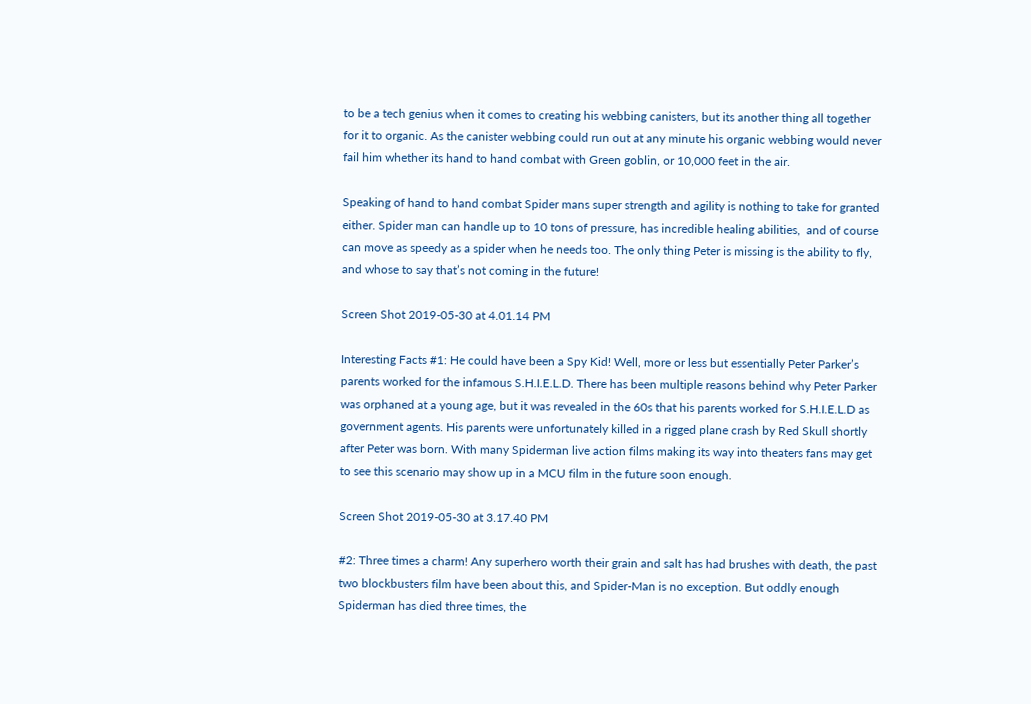to be a tech genius when it comes to creating his webbing canisters, but its another thing all together for it to organic. As the canister webbing could run out at any minute his organic webbing would never fail him whether its hand to hand combat with Green goblin, or 10,000 feet in the air.

Speaking of hand to hand combat Spider mans super strength and agility is nothing to take for granted either. Spider man can handle up to 10 tons of pressure, has incredible healing abilities,  and of course can move as speedy as a spider when he needs too. The only thing Peter is missing is the ability to fly, and whose to say that’s not coming in the future!

Screen Shot 2019-05-30 at 4.01.14 PM

Interesting Facts #1: He could have been a Spy Kid! Well, more or less but essentially Peter Parker’s parents worked for the infamous S.H.I.E.L.D. There has been multiple reasons behind why Peter Parker was orphaned at a young age, but it was revealed in the 60s that his parents worked for S.H.I.E.L.D as government agents. His parents were unfortunately killed in a rigged plane crash by Red Skull shortly after Peter was born. With many Spiderman live action films making its way into theaters fans may get to see this scenario may show up in a MCU film in the future soon enough.

Screen Shot 2019-05-30 at 3.17.40 PM

#2: Three times a charm! Any superhero worth their grain and salt has had brushes with death, the past two blockbusters film have been about this, and Spider-Man is no exception. But oddly enough Spiderman has died three times, the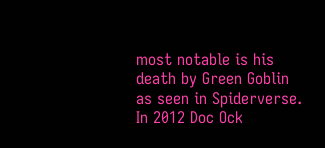most notable is his death by Green Goblin as seen in Spiderverse. In 2012 Doc Ock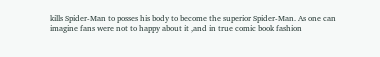kills Spider-Man to posses his body to become the superior Spider-Man. As one can imagine fans were not to happy about it ,and in true comic book fashion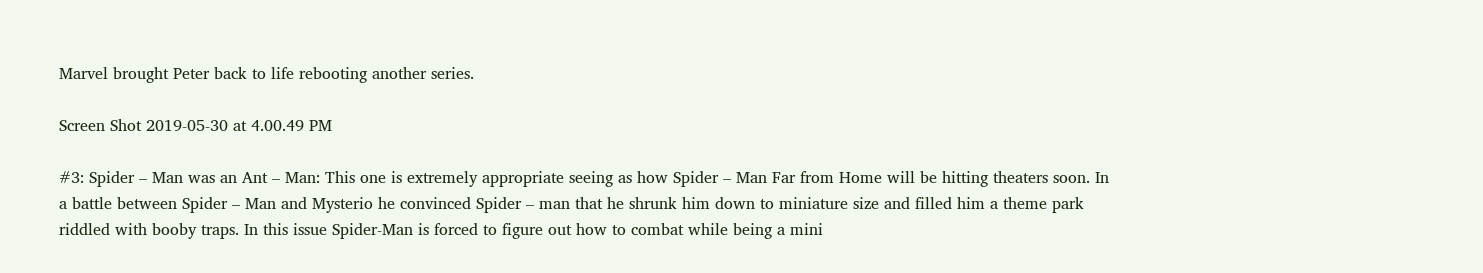Marvel brought Peter back to life rebooting another series.

Screen Shot 2019-05-30 at 4.00.49 PM

#3: Spider – Man was an Ant – Man: This one is extremely appropriate seeing as how Spider – Man Far from Home will be hitting theaters soon. In a battle between Spider – Man and Mysterio he convinced Spider – man that he shrunk him down to miniature size and filled him a theme park riddled with booby traps. In this issue Spider-Man is forced to figure out how to combat while being a mini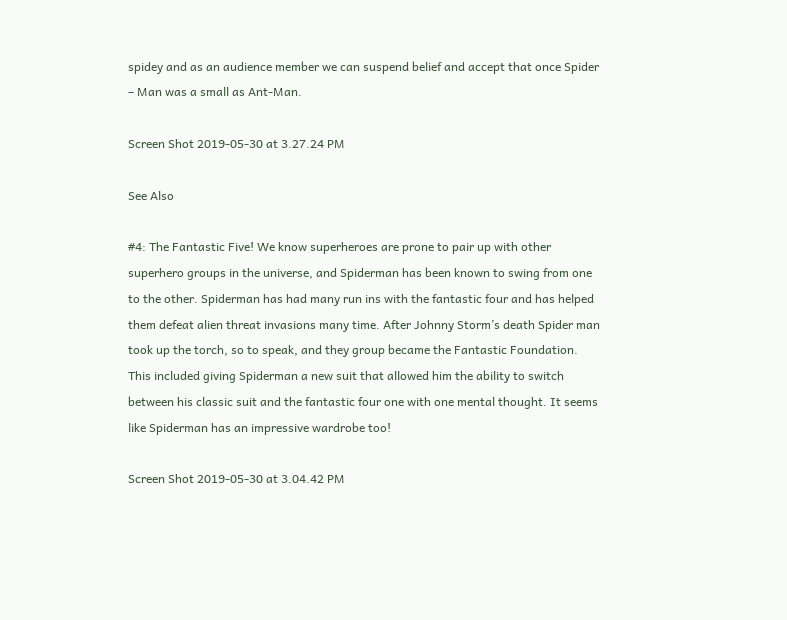spidey and as an audience member we can suspend belief and accept that once Spider – Man was a small as Ant-Man.

Screen Shot 2019-05-30 at 3.27.24 PM

See Also

#4: The Fantastic Five! We know superheroes are prone to pair up with other superhero groups in the universe, and Spiderman has been known to swing from one to the other. Spiderman has had many run ins with the fantastic four and has helped them defeat alien threat invasions many time. After Johnny Storm’s death Spider man took up the torch, so to speak, and they group became the Fantastic Foundation. This included giving Spiderman a new suit that allowed him the ability to switch between his classic suit and the fantastic four one with one mental thought. It seems like Spiderman has an impressive wardrobe too!

Screen Shot 2019-05-30 at 3.04.42 PM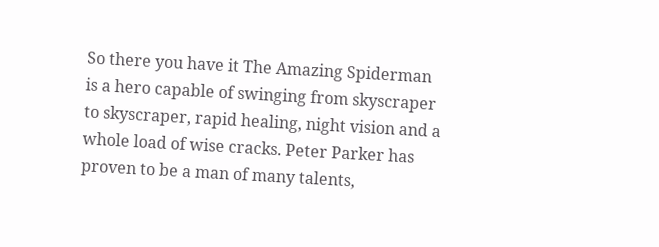So there you have it The Amazing Spiderman is a hero capable of swinging from skyscraper to skyscraper, rapid healing, night vision and a whole load of wise cracks. Peter Parker has proven to be a man of many talents,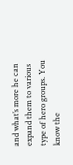and what’s more he can expand them to various type of hero groups. You know the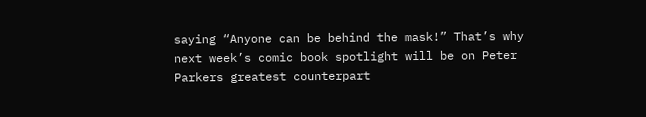saying “Anyone can be behind the mask!” That’s why next week’s comic book spotlight will be on Peter Parkers greatest counterpart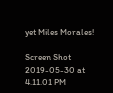yet Miles Morales!

Screen Shot 2019-05-30 at 4.11.01 PM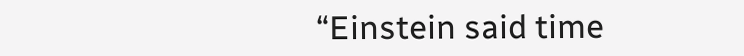“Einstein said time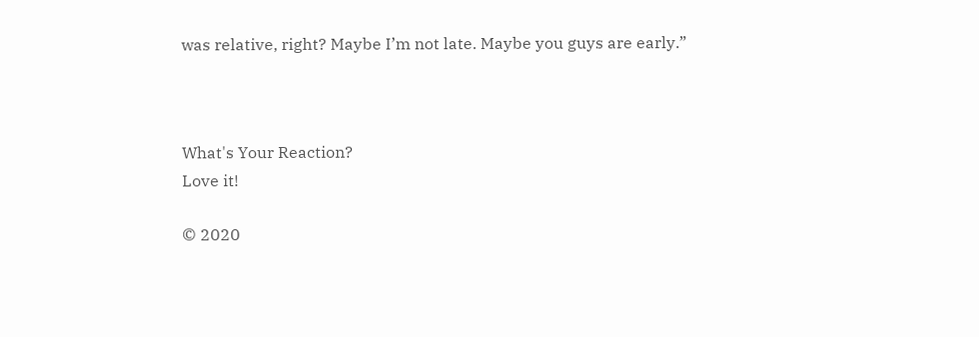was relative, right? Maybe I’m not late. Maybe you guys are early.”



What's Your Reaction?
Love it!

© 2020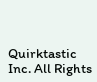Quirktastic Inc. All Rights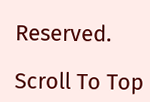Reserved.

Scroll To Top